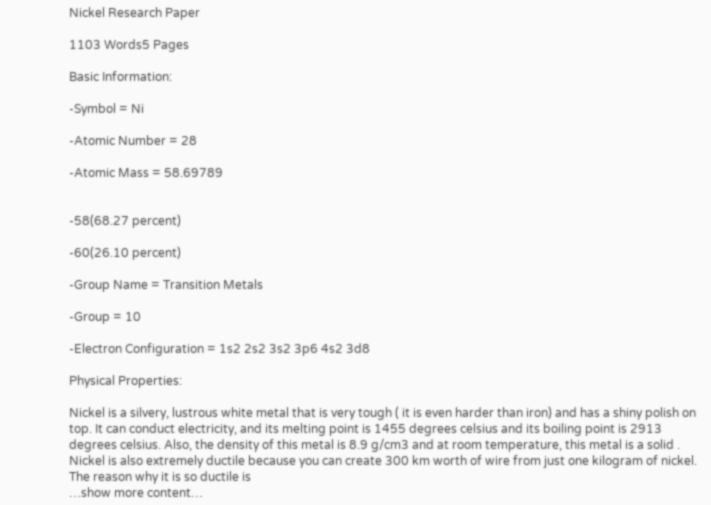Nickel Research Paper

1103 Words5 Pages

Basic Information:

-Symbol = Ni

-Atomic Number = 28

-Atomic Mass = 58.69789


-58(68.27 percent)

-60(26.10 percent)

-Group Name = Transition Metals

-Group = 10

-Electron Configuration = 1s2 2s2 3s2 3p6 4s2 3d8

Physical Properties:

Nickel is a silvery, lustrous white metal that is very tough ( it is even harder than iron) and has a shiny polish on top. It can conduct electricity, and its melting point is 1455 degrees celsius and its boiling point is 2913 degrees celsius. Also, the density of this metal is 8.9 g/cm3 and at room temperature, this metal is a solid . Nickel is also extremely ductile because you can create 300 km worth of wire from just one kilogram of nickel. The reason why it is so ductile is
…show more content…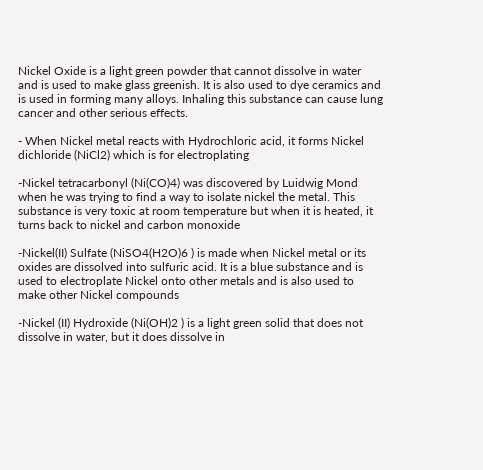Nickel Oxide is a light green powder that cannot dissolve in water and is used to make glass greenish. It is also used to dye ceramics and is used in forming many alloys. Inhaling this substance can cause lung cancer and other serious effects.

- When Nickel metal reacts with Hydrochloric acid, it forms Nickel dichloride (NiCl2) which is for electroplating

-Nickel tetracarbonyl (Ni(CO)4) was discovered by Luidwig Mond when he was trying to find a way to isolate nickel the metal. This substance is very toxic at room temperature but when it is heated, it turns back to nickel and carbon monoxide

-Nickel(II) Sulfate (NiSO4(H2O)6 ) is made when Nickel metal or its oxides are dissolved into sulfuric acid. It is a blue substance and is used to electroplate Nickel onto other metals and is also used to make other Nickel compounds

-Nickel (II) Hydroxide (Ni(OH)2 ) is a light green solid that does not dissolve in water, but it does dissolve in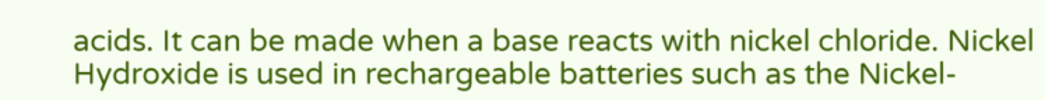acids. It can be made when a base reacts with nickel chloride. Nickel Hydroxide is used in rechargeable batteries such as the Nickel-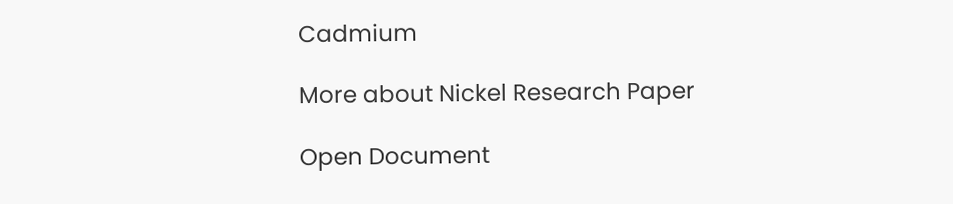Cadmium

More about Nickel Research Paper

Open Document